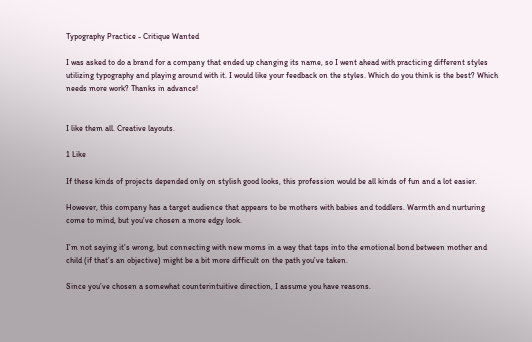Typography Practice - Critique Wanted

I was asked to do a brand for a company that ended up changing its name, so I went ahead with practicing different styles utilizing typography and playing around with it. I would like your feedback on the styles. Which do you think is the best? Which needs more work? Thanks in advance!


I like them all. Creative layouts.

1 Like

If these kinds of projects depended only on stylish good looks, this profession would be all kinds of fun and a lot easier.

However, this company has a target audience that appears to be mothers with babies and toddlers. Warmth and nurturing come to mind, but you’ve chosen a more edgy look.

I’m not saying it’s wrong, but connecting with new moms in a way that taps into the emotional bond between mother and child (if that’s an objective) might be a bit more difficult on the path you’ve taken.

Since you’ve chosen a somewhat counterintuitive direction, I assume you have reasons.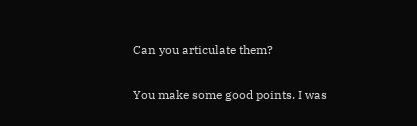Can you articulate them?

You make some good points. I was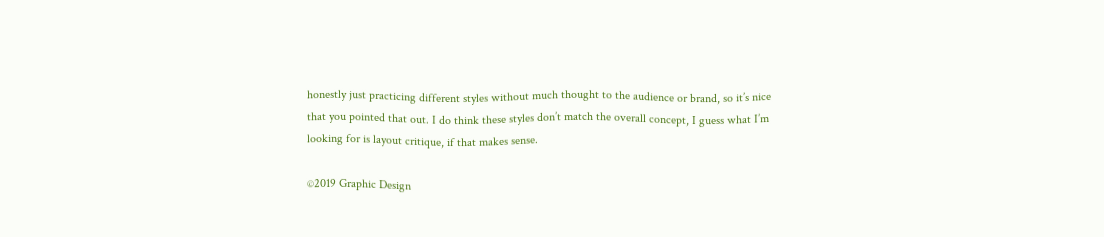honestly just practicing different styles without much thought to the audience or brand, so it’s nice that you pointed that out. I do think these styles don’t match the overall concept, I guess what I’m looking for is layout critique, if that makes sense.

©2019 Graphic Design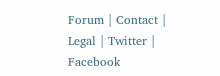Forum | Contact | Legal | Twitter | Facebook